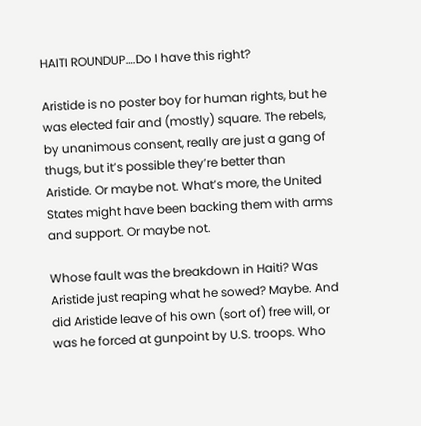HAITI ROUNDUP….Do I have this right?

Aristide is no poster boy for human rights, but he was elected fair and (mostly) square. The rebels, by unanimous consent, really are just a gang of thugs, but it’s possible they’re better than Aristide. Or maybe not. What’s more, the United States might have been backing them with arms and support. Or maybe not.

Whose fault was the breakdown in Haiti? Was Aristide just reaping what he sowed? Maybe. And did Aristide leave of his own (sort of) free will, or was he forced at gunpoint by U.S. troops. Who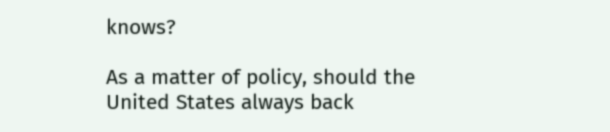knows?

As a matter of policy, should the United States always back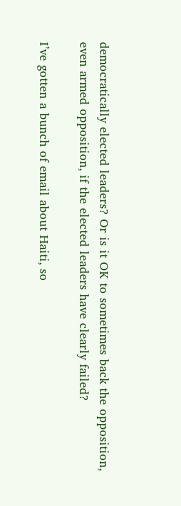democratically elected leaders? Or is it OK to sometimes back the opposition, even armed opposition, if the elected leaders have clearly failed?

I’ve gotten a bunch of email about Haiti, so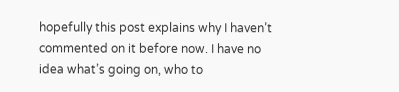hopefully this post explains why I haven’t commented on it before now. I have no idea what’s going on, who to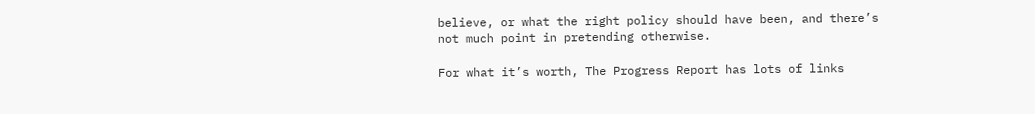believe, or what the right policy should have been, and there’s not much point in pretending otherwise.

For what it’s worth, The Progress Report has lots of links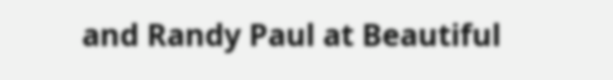and Randy Paul at Beautiful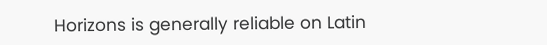Horizons is generally reliable on Latin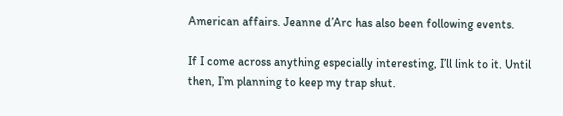American affairs. Jeanne d’Arc has also been following events.

If I come across anything especially interesting, I’ll link to it. Until then, I’m planning to keep my trap shut.